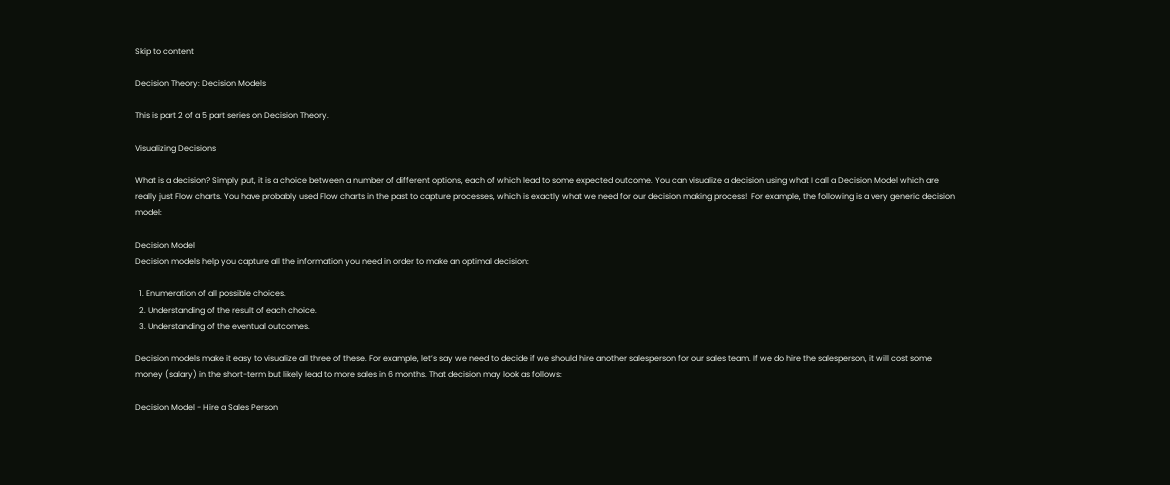Skip to content

Decision Theory: Decision Models

This is part 2 of a 5 part series on Decision Theory.

Visualizing Decisions

What is a decision? Simply put, it is a choice between a number of different options, each of which lead to some expected outcome. You can visualize a decision using what I call a Decision Model which are really just Flow charts. You have probably used Flow charts in the past to capture processes, which is exactly what we need for our decision making process!  For example, the following is a very generic decision model:

Decision Model
Decision models help you capture all the information you need in order to make an optimal decision:

  1. Enumeration of all possible choices.
  2. Understanding of the result of each choice.
  3. Understanding of the eventual outcomes.

Decision models make it easy to visualize all three of these. For example, let’s say we need to decide if we should hire another salesperson for our sales team. If we do hire the salesperson, it will cost some money (salary) in the short-term but likely lead to more sales in 6 months. That decision may look as follows:

Decision Model - Hire a Sales Person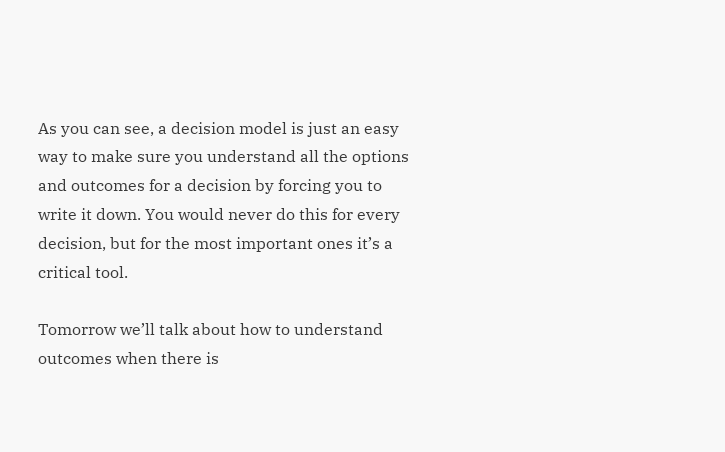As you can see, a decision model is just an easy way to make sure you understand all the options and outcomes for a decision by forcing you to write it down. You would never do this for every decision, but for the most important ones it’s a critical tool.

Tomorrow we’ll talk about how to understand outcomes when there is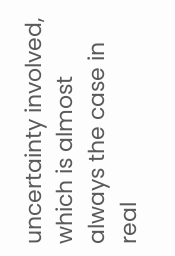uncertainty involved, which is almost always the case in real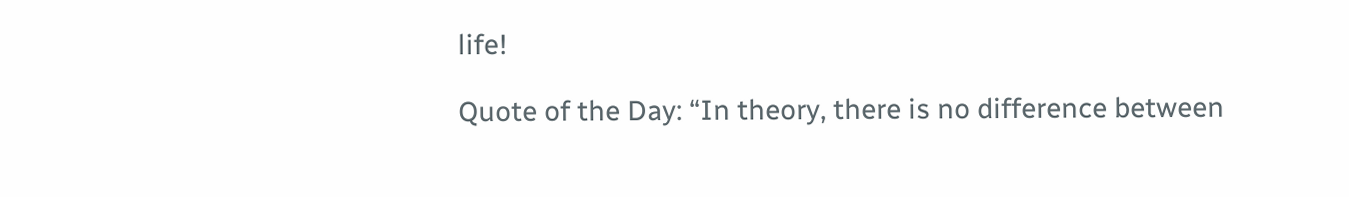life!

Quote of the Day: “In theory, there is no difference between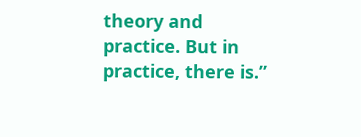theory and practice. But in practice, there is.”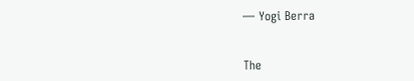― Yogi Berra


The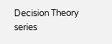Decision Theory series